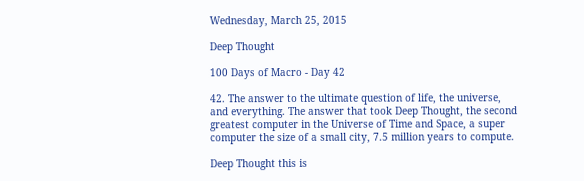Wednesday, March 25, 2015

Deep Thought

100 Days of Macro - Day 42

42. The answer to the ultimate question of life, the universe, and everything. The answer that took Deep Thought, the second greatest computer in the Universe of Time and Space, a super computer the size of a small city, 7.5 million years to compute.

Deep Thought this is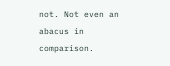not. Not even an abacus in comparison.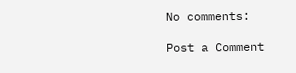No comments:

Post a Comment